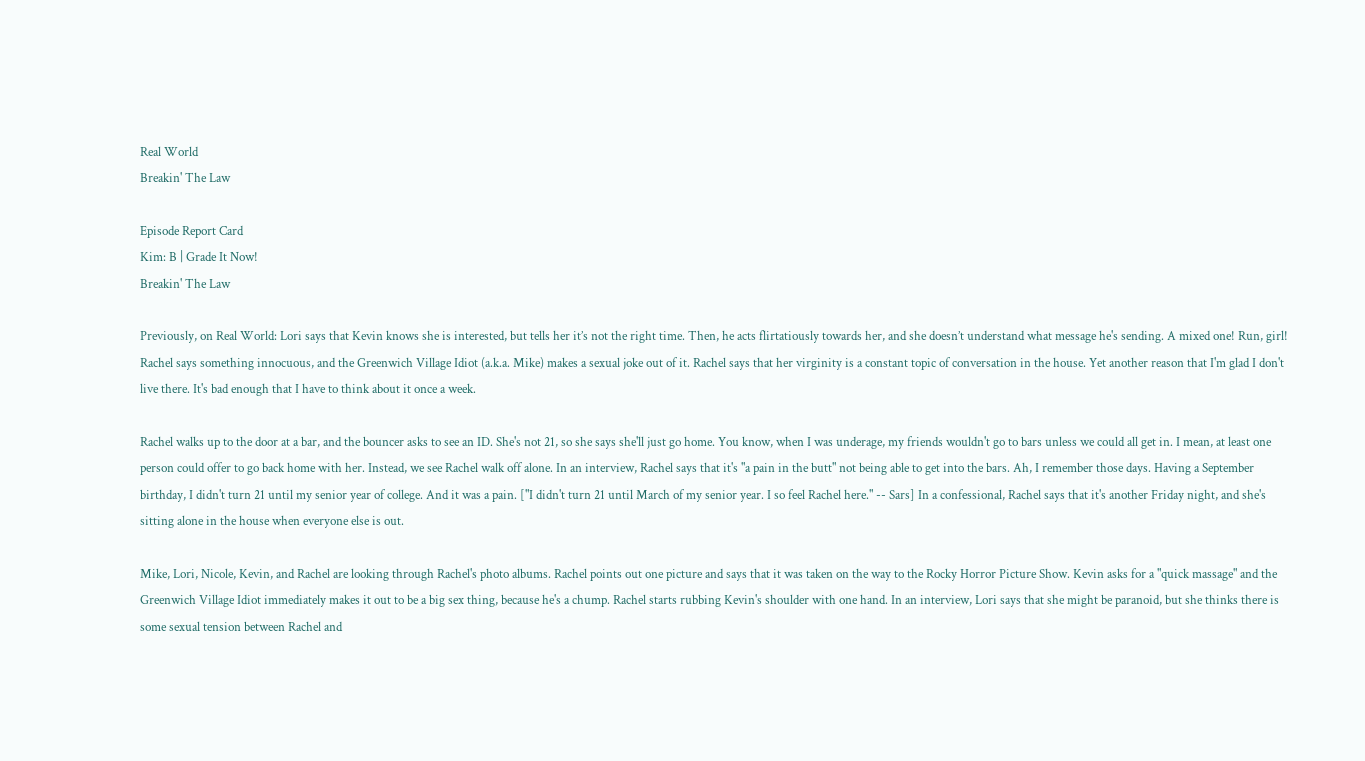Real World
Breakin' The Law

Episode Report Card
Kim: B | Grade It Now!
Breakin' The Law

Previously, on Real World: Lori says that Kevin knows she is interested, but tells her it’s not the right time. Then, he acts flirtatiously towards her, and she doesn’t understand what message he's sending. A mixed one! Run, girl! Rachel says something innocuous, and the Greenwich Village Idiot (a.k.a. Mike) makes a sexual joke out of it. Rachel says that her virginity is a constant topic of conversation in the house. Yet another reason that I'm glad I don't live there. It's bad enough that I have to think about it once a week.

Rachel walks up to the door at a bar, and the bouncer asks to see an ID. She's not 21, so she says she'll just go home. You know, when I was underage, my friends wouldn't go to bars unless we could all get in. I mean, at least one person could offer to go back home with her. Instead, we see Rachel walk off alone. In an interview, Rachel says that it's "a pain in the butt" not being able to get into the bars. Ah, I remember those days. Having a September birthday, I didn't turn 21 until my senior year of college. And it was a pain. ["I didn't turn 21 until March of my senior year. I so feel Rachel here." -- Sars] In a confessional, Rachel says that it's another Friday night, and she's sitting alone in the house when everyone else is out.

Mike, Lori, Nicole, Kevin, and Rachel are looking through Rachel's photo albums. Rachel points out one picture and says that it was taken on the way to the Rocky Horror Picture Show. Kevin asks for a "quick massage" and the Greenwich Village Idiot immediately makes it out to be a big sex thing, because he's a chump. Rachel starts rubbing Kevin's shoulder with one hand. In an interview, Lori says that she might be paranoid, but she thinks there is some sexual tension between Rachel and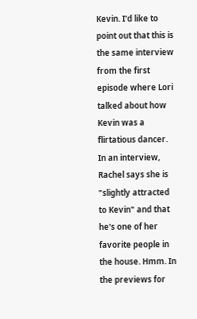Kevin. I'd like to point out that this is the same interview from the first episode where Lori talked about how Kevin was a flirtatious dancer. In an interview, Rachel says she is "slightly attracted to Kevin" and that he's one of her favorite people in the house. Hmm. In the previews for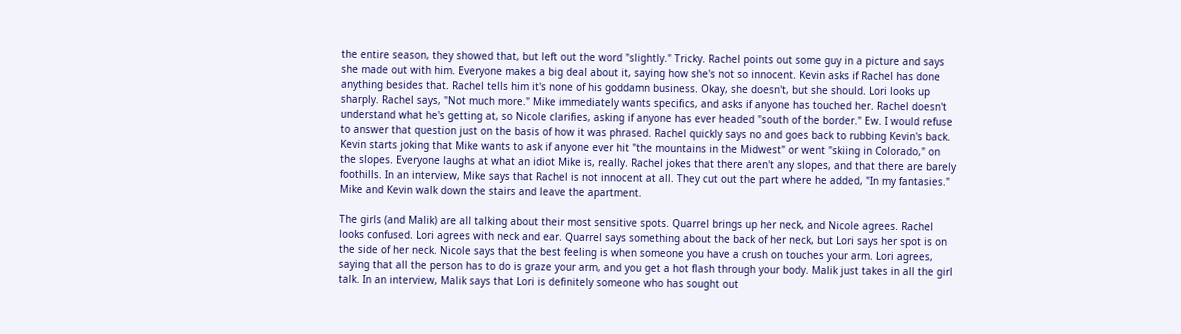the entire season, they showed that, but left out the word "slightly." Tricky. Rachel points out some guy in a picture and says she made out with him. Everyone makes a big deal about it, saying how she's not so innocent. Kevin asks if Rachel has done anything besides that. Rachel tells him it's none of his goddamn business. Okay, she doesn't, but she should. Lori looks up sharply. Rachel says, "Not much more." Mike immediately wants specifics, and asks if anyone has touched her. Rachel doesn't understand what he's getting at, so Nicole clarifies, asking if anyone has ever headed "south of the border." Ew. I would refuse to answer that question just on the basis of how it was phrased. Rachel quickly says no and goes back to rubbing Kevin's back. Kevin starts joking that Mike wants to ask if anyone ever hit "the mountains in the Midwest" or went "skiing in Colorado," on the slopes. Everyone laughs at what an idiot Mike is, really. Rachel jokes that there aren't any slopes, and that there are barely foothills. In an interview, Mike says that Rachel is not innocent at all. They cut out the part where he added, "In my fantasies." Mike and Kevin walk down the stairs and leave the apartment.

The girls (and Malik) are all talking about their most sensitive spots. Quarrel brings up her neck, and Nicole agrees. Rachel looks confused. Lori agrees with neck and ear. Quarrel says something about the back of her neck, but Lori says her spot is on the side of her neck. Nicole says that the best feeling is when someone you have a crush on touches your arm. Lori agrees, saying that all the person has to do is graze your arm, and you get a hot flash through your body. Malik just takes in all the girl talk. In an interview, Malik says that Lori is definitely someone who has sought out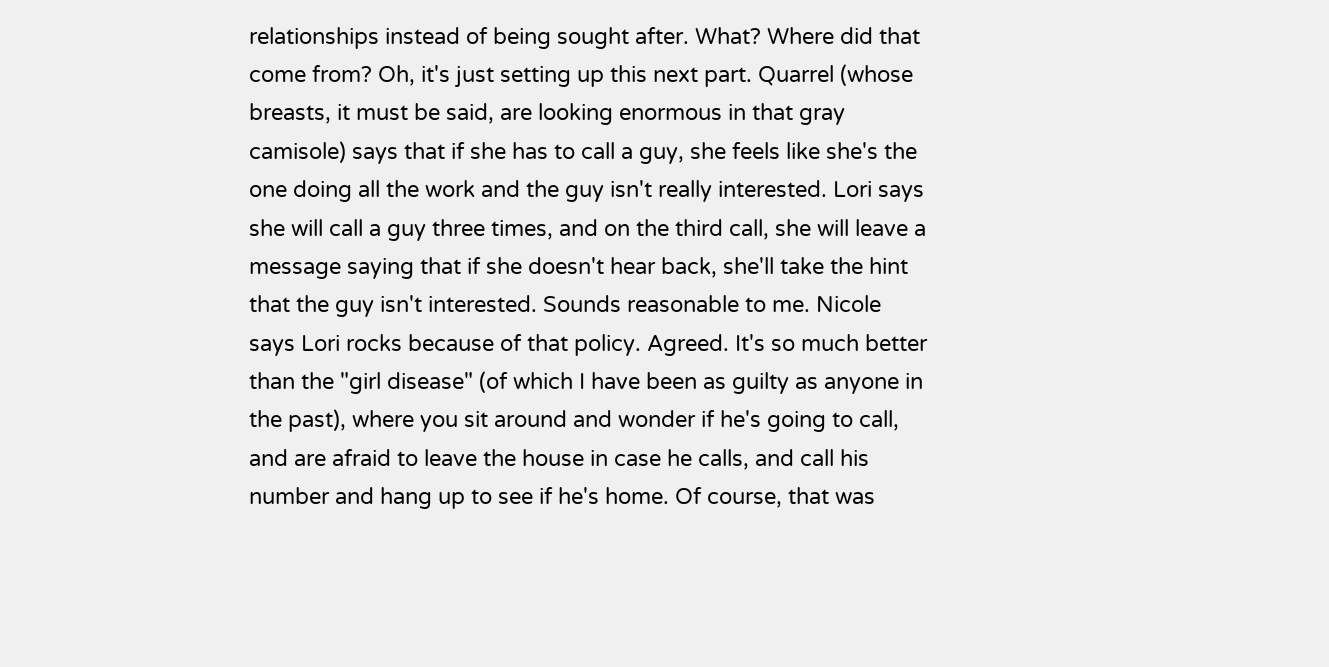relationships instead of being sought after. What? Where did that come from? Oh, it's just setting up this next part. Quarrel (whose breasts, it must be said, are looking enormous in that gray camisole) says that if she has to call a guy, she feels like she's the one doing all the work and the guy isn't really interested. Lori says she will call a guy three times, and on the third call, she will leave a message saying that if she doesn't hear back, she'll take the hint that the guy isn't interested. Sounds reasonable to me. Nicole says Lori rocks because of that policy. Agreed. It's so much better than the "girl disease" (of which I have been as guilty as anyone in the past), where you sit around and wonder if he's going to call, and are afraid to leave the house in case he calls, and call his number and hang up to see if he's home. Of course, that was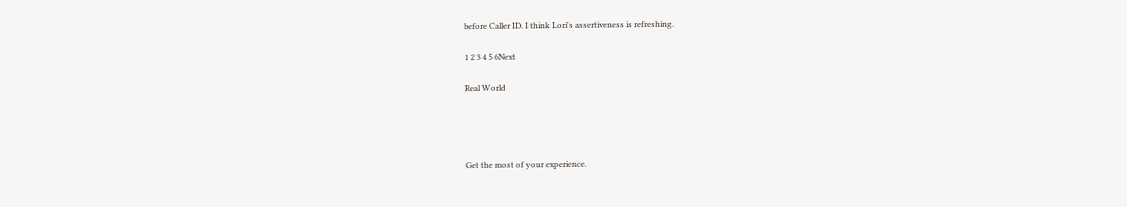before Caller ID. I think Lori's assertiveness is refreshing.

1 2 3 4 5 6Next

Real World




Get the most of your experience.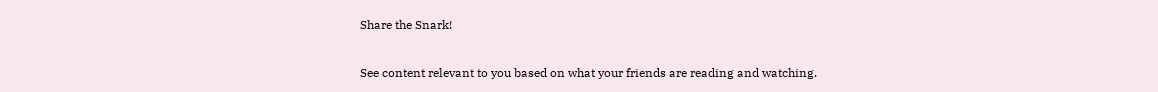Share the Snark!

See content relevant to you based on what your friends are reading and watching.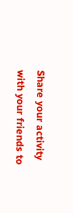Share your activity with your friends to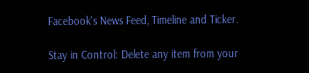Facebook's News Feed, Timeline and Ticker.

Stay in Control: Delete any item from your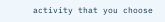activity that you choose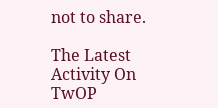not to share.

The Latest Activity On TwOP